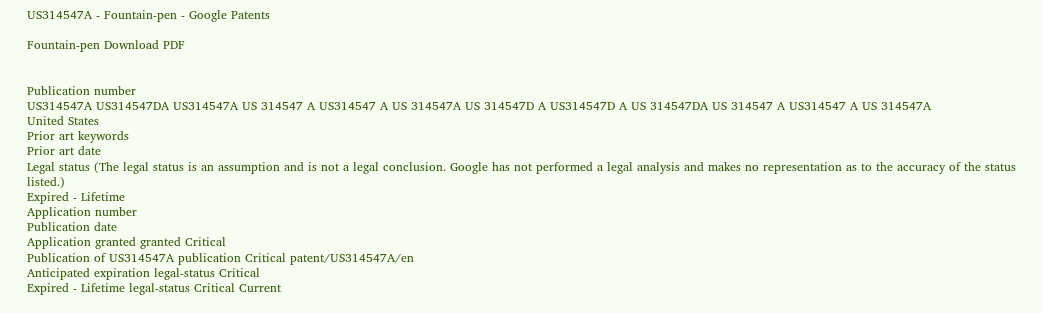US314547A - Fountain-pen - Google Patents

Fountain-pen Download PDF


Publication number
US314547A US314547DA US314547A US 314547 A US314547 A US 314547A US 314547D A US314547D A US 314547DA US 314547 A US314547 A US 314547A
United States
Prior art keywords
Prior art date
Legal status (The legal status is an assumption and is not a legal conclusion. Google has not performed a legal analysis and makes no representation as to the accuracy of the status listed.)
Expired - Lifetime
Application number
Publication date
Application granted granted Critical
Publication of US314547A publication Critical patent/US314547A/en
Anticipated expiration legal-status Critical
Expired - Lifetime legal-status Critical Current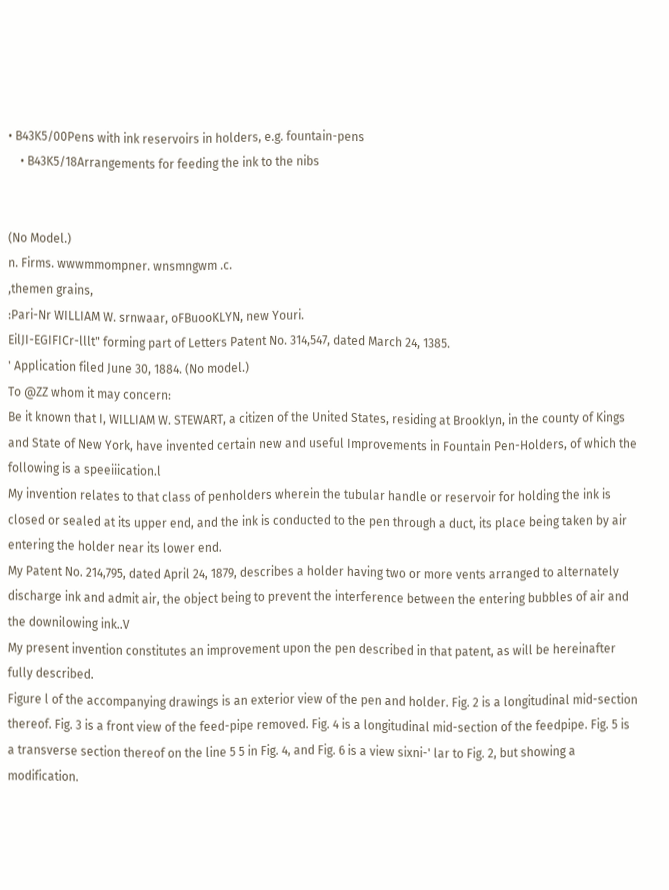• B43K5/00Pens with ink reservoirs in holders, e.g. fountain-pens
    • B43K5/18Arrangements for feeding the ink to the nibs


(No Model.)
n. Firms. wwwmmompner. wnsmngwm .c.
,themen grains,
:Pari-Nr WILLIAM W. srnwaar, oFBuooKLYN, new Youri.
EilJI-EGIFICr-lllt" forming part of Letters Patent No. 314,547, dated March 24, 1385.
' Application filed June 30, 1884. (No model.)
To @ZZ whom it may concern:
Be it known that I, WILLIAM W. STEWART, a citizen of the United States, residing at Brooklyn, in the county of Kings and State of New York, have invented certain new and useful Improvements in Fountain Pen-Holders, of which the following is a speeiiication.l
My invention relates to that class of penholders wherein the tubular handle or reservoir for holding the ink is closed or sealed at its upper end, and the ink is conducted to the pen through a duct, its place being taken by air entering the holder near its lower end.
My Patent No. 214,795, dated April 24, 1879, describes a holder having two or more vents arranged to alternately discharge ink and admit air, the object being to prevent the interference between the entering bubbles of air and the downilowing ink..V
My present invention constitutes an improvement upon the pen described in that patent, as will be hereinafter fully described.
Figure l of the accompanying drawings is an exterior view of the pen and holder. Fig. 2 is a longitudinal mid-section thereof. Fig. 3 is a front view of the feed-pipe removed. Fig. 4 is a longitudinal mid-section of the feedpipe. Fig. 5 is a transverse section thereof on the line 5 5 in Fig. 4, and Fig. 6 is a view sixni-' lar to Fig. 2, but showing a modification.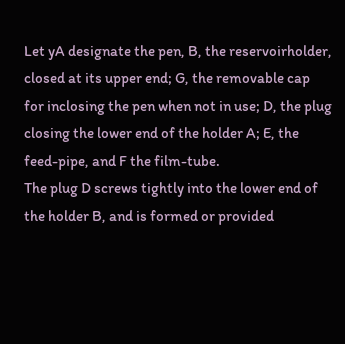Let yA designate the pen, B, the reservoirholder, closed at its upper end; G, the removable cap for inclosing the pen when not in use; D, the plug closing the lower end of the holder A; E, the feed-pipe, and F the film-tube.
The plug D screws tightly into the lower end of the holder B, and is formed or provided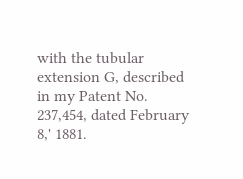with the tubular extension G, described in my Patent No. 237,454, dated February 8,' 1881.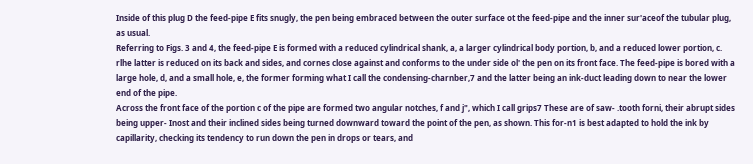Inside of this plug D the feed-pipe E fits snugly, the pen being embraced between the outer surface ot the feed-pipe and the inner sur'aceof the tubular plug, as usual.
Referring to Figs. 3 and 4, the feed-pipe E is formed with a reduced cylindrical shank, a, a larger cylindrical body portion, b, and a reduced lower portion, c. rlhe latter is reduced on its back and sides, and cornes close against and conforms to the under side ol' the pen on its front face. The feed-pipe is bored with a large hole, d, and a small hole, e, the former forming what I call the condensing-charnber,7 and the latter being an ink-duct leading down to near the lower end of the pipe.
Across the front face of the portion c of the pipe are formed two angular notches, f and j", which I call grips7 These are of saw- .tooth forni, their abrupt sides being upper- Inost and their inclined sides being turned downward toward the point of the pen, as shown. This for-n1 is best adapted to hold the ink by capillarity, checking its tendency to run down the pen in drops or tears, and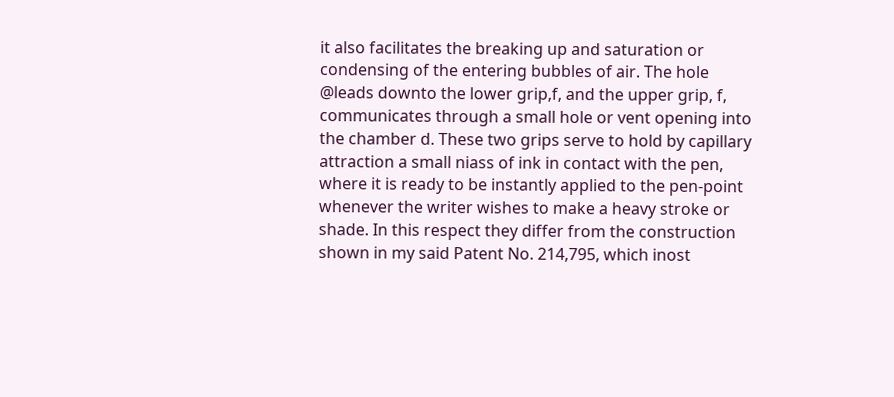it also facilitates the breaking up and saturation or condensing of the entering bubbles of air. The hole @leads downto the lower grip,f, and the upper grip, f, communicates through a small hole or vent opening into the chamber d. These two grips serve to hold by capillary attraction a small niass of ink in contact with the pen, where it is ready to be instantly applied to the pen-point whenever the writer wishes to make a heavy stroke or shade. In this respect they differ from the construction shown in my said Patent No. 214,795, which inost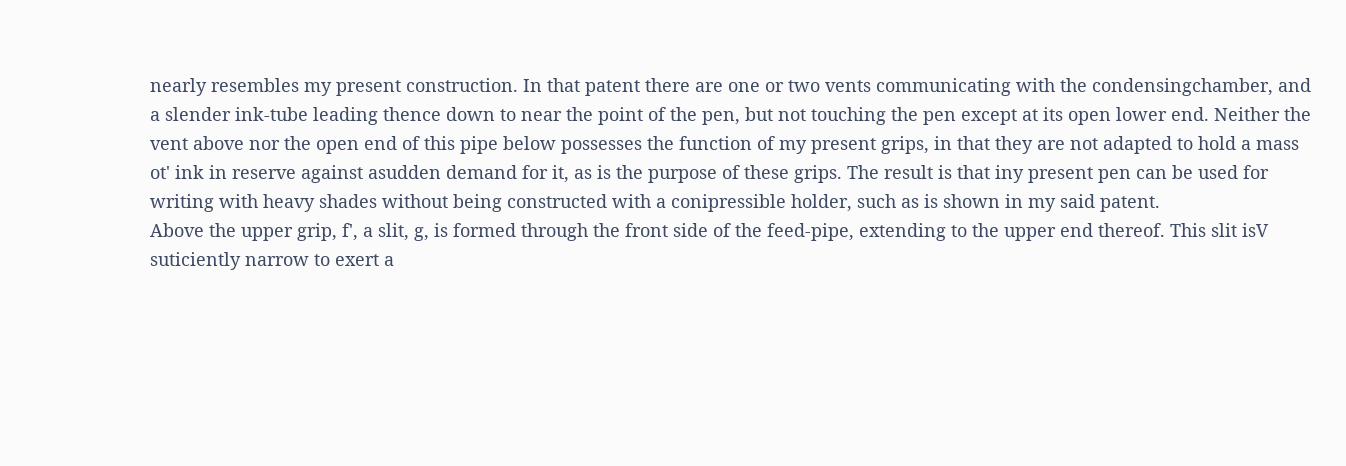nearly resembles my present construction. In that patent there are one or two vents communicating with the condensingchamber, and a slender ink-tube leading thence down to near the point of the pen, but not touching the pen except at its open lower end. Neither the vent above nor the open end of this pipe below possesses the function of my present grips, in that they are not adapted to hold a mass ot' ink in reserve against asudden demand for it, as is the purpose of these grips. The result is that iny present pen can be used for writing with heavy shades without being constructed with a conipressible holder, such as is shown in my said patent.
Above the upper grip, f', a slit, g, is formed through the front side of the feed-pipe, extending to the upper end thereof. This slit isV suticiently narrow to exert a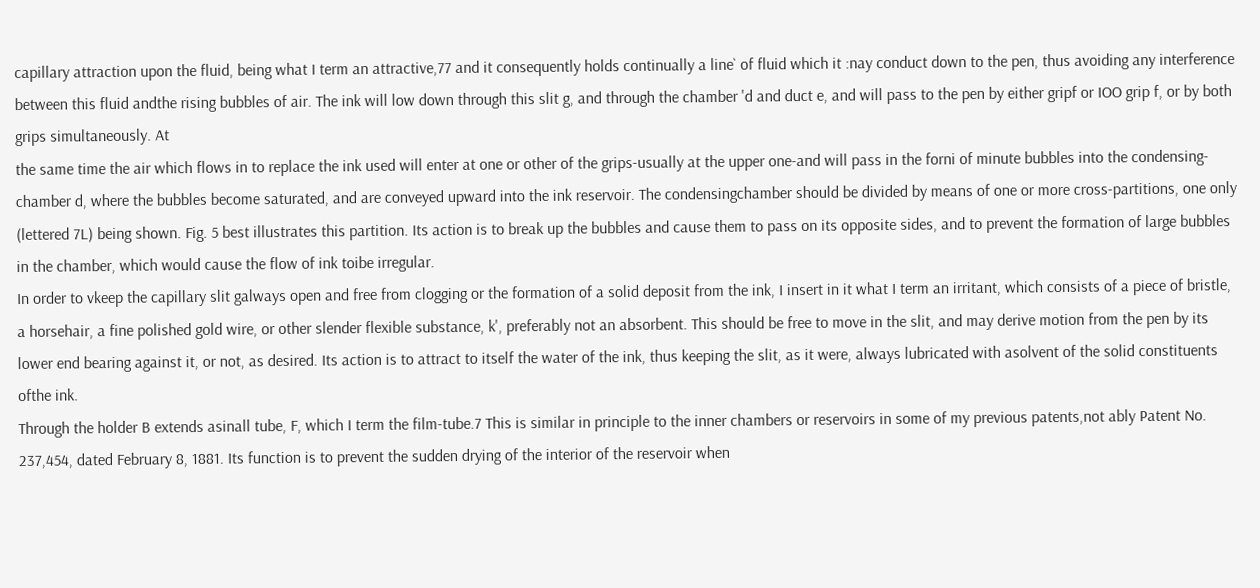capillary attraction upon the fluid, being what I term an attractive,77 and it consequently holds continually a line` of fluid which it :nay conduct down to the pen, thus avoiding any interference between this fluid andthe rising bubbles of air. The ink will low down through this slit g, and through the chamber 'd and duct e, and will pass to the pen by either gripf or IOO grip f, or by both grips simultaneously. At
the same time the air which flows in to replace the ink used will enter at one or other of the grips-usually at the upper one-and will pass in the forni of minute bubbles into the condensing-chamber d, where the bubbles become saturated, and are conveyed upward into the ink reservoir. The condensingchamber should be divided by means of one or more cross-partitions, one only (lettered 7L) being shown. Fig. 5 best illustrates this partition. Its action is to break up the bubbles and cause them to pass on its opposite sides, and to prevent the formation of large bubbles in the chamber, which would cause the flow of ink toibe irregular.
In order to vkeep the capillary slit galways open and free from clogging or the formation of a solid deposit from the ink, I insert in it what I term an irritant, which consists of a piece of bristle, a horsehair, a fine polished gold wire, or other slender flexible substance, k', preferably not an absorbent. This should be free to move in the slit, and may derive motion from the pen by its lower end bearing against it, or not, as desired. Its action is to attract to itself the water of the ink, thus keeping the slit, as it were, always lubricated with asolvent of the solid constituents ofthe ink.
Through the holder B extends asinall tube, F, which I term the film-tube.7 This is similar in principle to the inner chambers or reservoirs in some of my previous patents,not ably Patent No. 237,454, dated February 8, 1881. Its function is to prevent the sudden drying of the interior of the reservoir when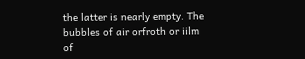the latter is nearly empty. The bubbles of air orfroth or iilm of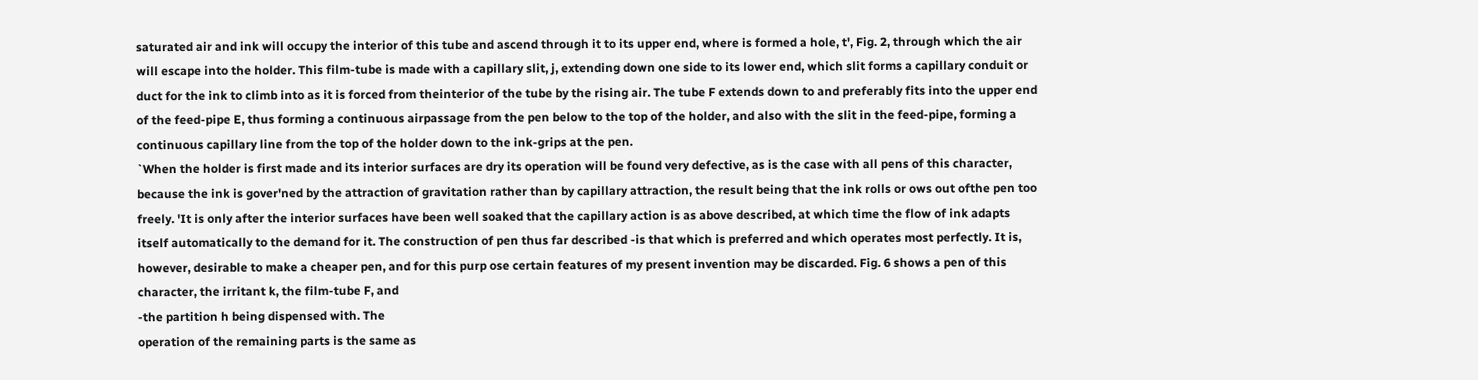saturated air and ink will occupy the interior of this tube and ascend through it to its upper end, where is formed a hole, t', Fig. 2, through which the air will escape into the holder. This film-tube is made with a capillary slit, j, extending down one side to its lower end, which slit forms a capillary conduit or duct for the ink to climb into as it is forced from theinterior of the tube by the rising air. The tube F extends down to and preferably fits into the upper end of the feed-pipe E, thus forming a continuous airpassage from the pen below to the top of the holder, and also with the slit in the feed-pipe, forming a continuous capillary line from the top of the holder down to the ink-grips at the pen.
`When the holder is first made and its interior surfaces are dry its operation will be found very defective, as is the case with all pens of this character, because the ink is gover'ned by the attraction of gravitation rather than by capillary attraction, the result being that the ink rolls or ows out ofthe pen too freely. 'It is only after the interior surfaces have been well soaked that the capillary action is as above described, at which time the flow of ink adapts itself automatically to the demand for it. The construction of pen thus far described -is that which is preferred and which operates most perfectly. It is, however, desirable to make a cheaper pen, and for this purp ose certain features of my present invention may be discarded. Fig. 6 shows a pen of this character, the irritant k, the film-tube F, and
-the partition h being dispensed with. The
operation of the remaining parts is the same as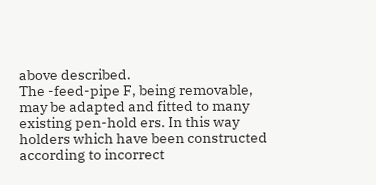above described.
The -feed-pipe F, being removable, may be adapted and fitted to many existing pen-hold ers. In this way holders which have been constructed according to incorrect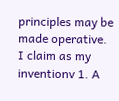principles may be made operative.
I claim as my inventionv 1. A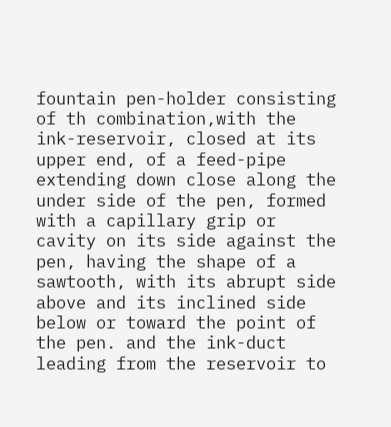fountain pen-holder consisting of th combination,with the ink-reservoir, closed at its upper end, of a feed-pipe extending down close along the under side of the pen, formed with a capillary grip or cavity on its side against the pen, having the shape of a sawtooth, with its abrupt side above and its inclined side below or toward the point of the pen. and the ink-duct leading from the reservoir to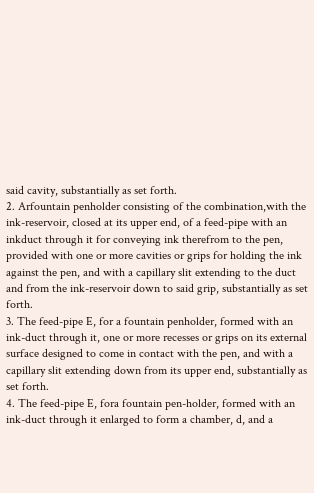said cavity, substantially as set forth.
2. Arfountain penholder consisting of the combination,with the ink-reservoir, closed at its upper end, of a feed-pipe with an inkduct through it for conveying ink therefrom to the pen, provided with one or more cavities or grips for holding the ink against the pen, and with a capillary slit extending to the duct and from the ink-reservoir down to said grip, substantially as set forth.
3. The feed-pipe E, for a fountain penholder, formed with an ink-duct through it, one or more recesses or grips on its external surface designed to come in contact with the pen, and with a capillary slit extending down from its upper end, substantially as set forth.
4. The feed-pipe E, fora fountain pen-holder, formed with an ink-duct through it enlarged to form a chamber, d, and a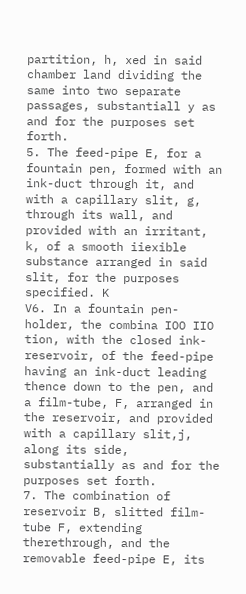partition, h, xed in said chamber land dividing the same into two separate passages, substantiall y as and for the purposes set forth.
5. The feed-pipe E, for a fountain pen, formed with an ink-duct through it, and with a capillary slit, g, through its wall, and provided with an irritant, k, of a smooth iiexible substance arranged in said slit, for the purposes specified. K
V6. In a fountain pen-holder, the combina IOO IIO
tion, with the closed ink-reservoir, of the feed-pipe having an ink-duct leading thence down to the pen, and a film-tube, F, arranged in the reservoir, and provided with a capillary slit,j, along its side, substantially as and for the purposes set forth.
7. The combination of reservoir B, slitted film-tube F, extending therethrough, and the removable feed-pipe E, its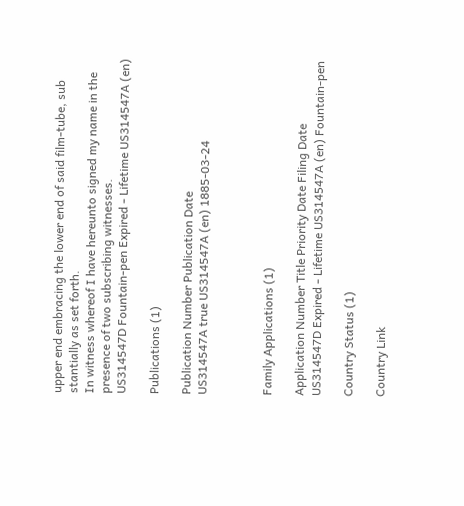upper end embracing the lower end of said film-tube, sub stantially as set forth.
In witness whereof I have hereunto signed my name in the presence of two subscribing witnesses.
US314547D Fountain-pen Expired - Lifetime US314547A (en)

Publications (1)

Publication Number Publication Date
US314547A true US314547A (en) 1885-03-24



Family Applications (1)

Application Number Title Priority Date Filing Date
US314547D Expired - Lifetime US314547A (en) Fountain-pen

Country Status (1)

Country Link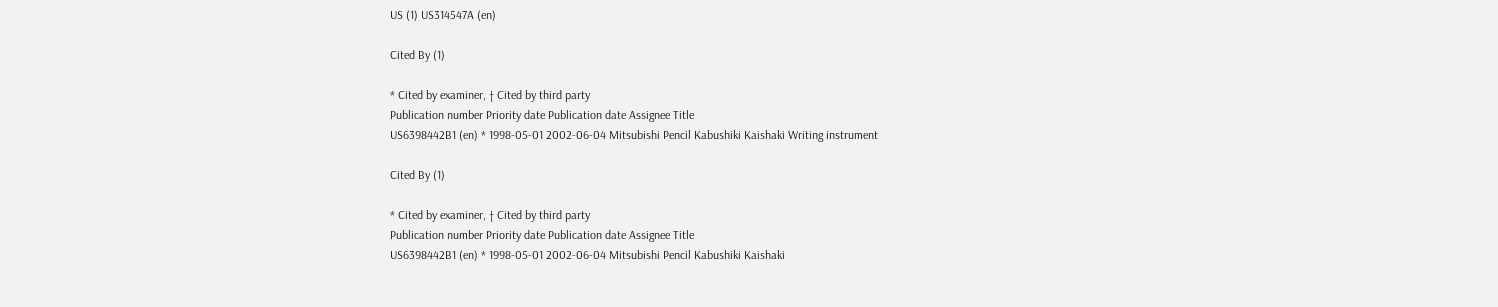US (1) US314547A (en)

Cited By (1)

* Cited by examiner, † Cited by third party
Publication number Priority date Publication date Assignee Title
US6398442B1 (en) * 1998-05-01 2002-06-04 Mitsubishi Pencil Kabushiki Kaishaki Writing instrument

Cited By (1)

* Cited by examiner, † Cited by third party
Publication number Priority date Publication date Assignee Title
US6398442B1 (en) * 1998-05-01 2002-06-04 Mitsubishi Pencil Kabushiki Kaishaki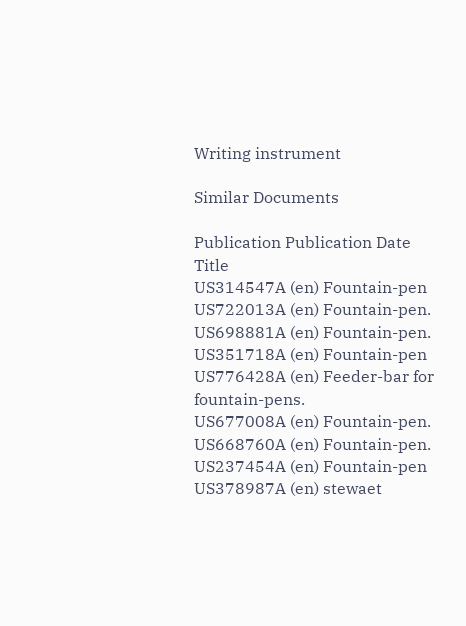Writing instrument

Similar Documents

Publication Publication Date Title
US314547A (en) Fountain-pen
US722013A (en) Fountain-pen.
US698881A (en) Fountain-pen.
US351718A (en) Fountain-pen
US776428A (en) Feeder-bar for fountain-pens.
US677008A (en) Fountain-pen.
US668760A (en) Fountain-pen.
US237454A (en) Fountain-pen
US378987A (en) stewaet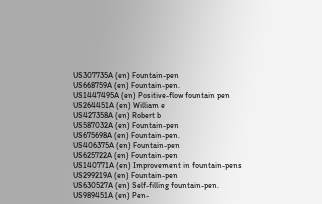US307735A (en) Fountain-pen
US668759A (en) Fountain-pen.
US1447495A (en) Positive-flow fountain pen
US264451A (en) William e
US427358A (en) Robert b
US587032A (en) Fountain-pen
US675698A (en) Fountain-pen.
US406375A (en) Fountain-pen
US625722A (en) Fountain-pen
US140771A (en) Improvement in fountain-pens
US299219A (en) Fountain-pen
US630527A (en) Self-filling fountain-pen.
US989451A (en) Pen-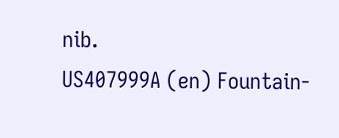nib.
US407999A (en) Fountain-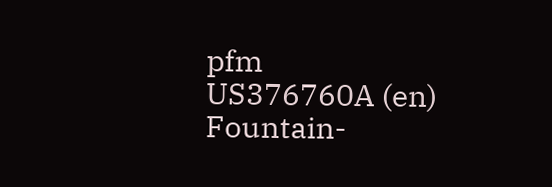pfm
US376760A (en) Fountain-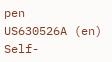pen
US630526A (en) Self-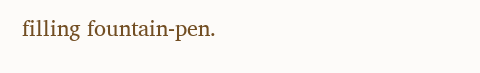filling fountain-pen.